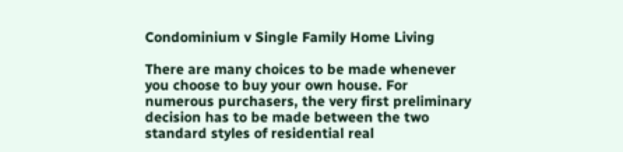Condominium v Single Family Home Living

There are many choices to be made whenever you choose to buy your own house. For numerous purchasers, the very first preliminary decision has to be made between the two standard styles of residential real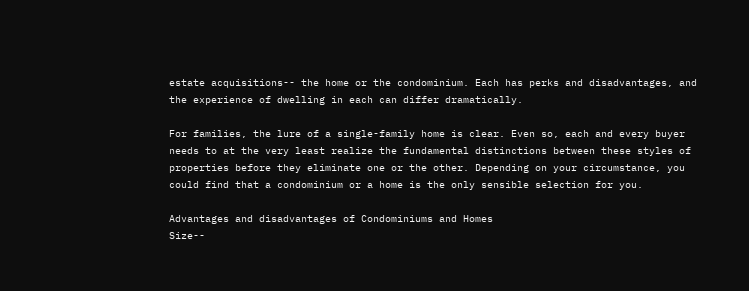estate acquisitions-- the home or the condominium. Each has perks and disadvantages, and the experience of dwelling in each can differ dramatically.

For families, the lure of a single-family home is clear. Even so, each and every buyer needs to at the very least realize the fundamental distinctions between these styles of properties before they eliminate one or the other. Depending on your circumstance, you could find that a condominium or a home is the only sensible selection for you.

Advantages and disadvantages of Condominiums and Homes
Size--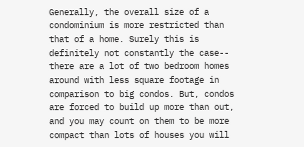Generally, the overall size of a condominium is more restricted than that of a home. Surely this is definitely not constantly the case-- there are a lot of two bedroom homes around with less square footage in comparison to big condos. But, condos are forced to build up more than out, and you may count on them to be more compact than lots of houses you will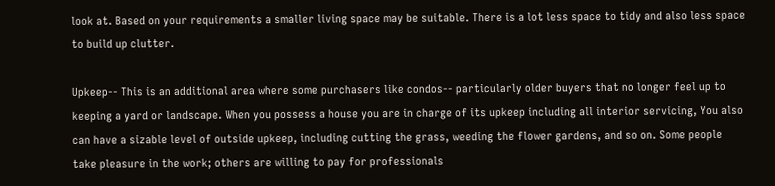look at. Based on your requirements a smaller living space may be suitable. There is a lot less space to tidy and also less space to build up clutter.

Upkeep-- This is an additional area where some purchasers like condos-- particularly older buyers that no longer feel up to keeping a yard or landscape. When you possess a house you are in charge of its upkeep including all interior servicing, You also can have a sizable level of outside upkeep, including cutting the grass, weeding the flower gardens, and so on. Some people take pleasure in the work; others are willing to pay for professionals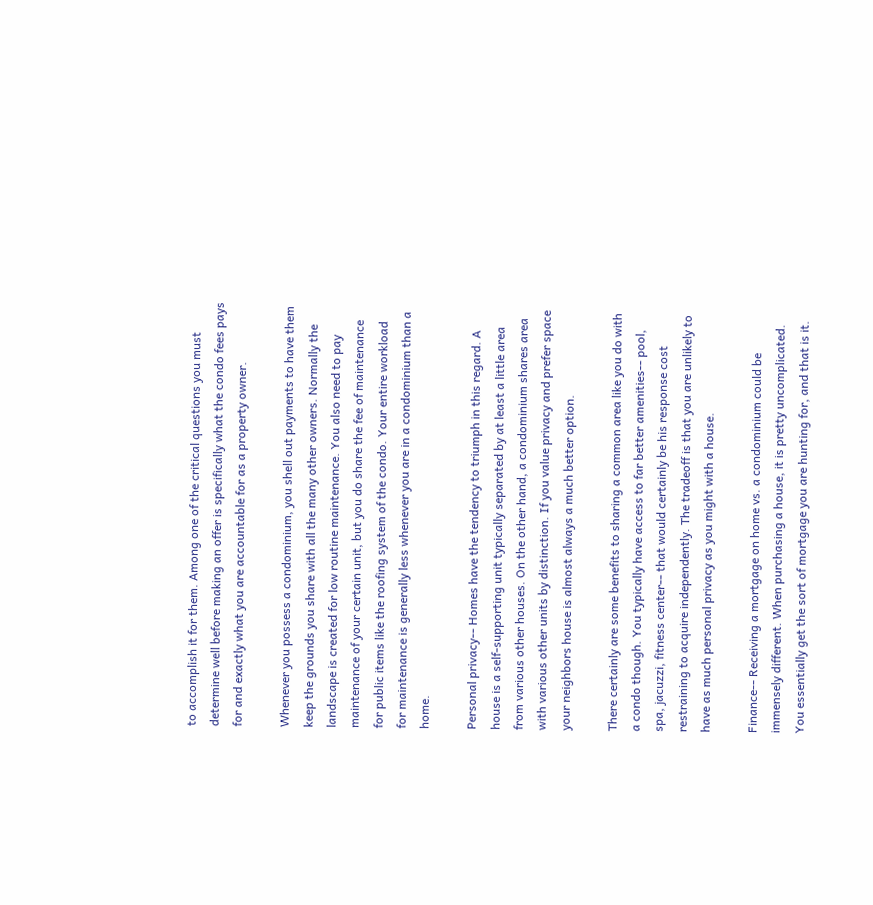to accomplish it for them. Among one of the critical questions you must determine well before making an offer is specifically what the condo fees pays for and exactly what you are accountable for as a property owner.

Whenever you possess a condominium, you shell out payments to have them keep the grounds you share with all the many other owners. Normally the landscape is created for low routine maintenance. You also need to pay maintenance of your certain unit, but you do share the fee of maintenance for public items like the roofing system of the condo. Your entire workload for maintenance is generally less whenever you are in a condominium than a home.

Personal privacy-- Homes have the tendency to triumph in this regard. A house is a self-supporting unit typically separated by at least a little area from various other houses. On the other hand, a condominium shares area with various other units by distinction. If you value privacy and prefer space your neighbors house is almost always a much better option.

There certainly are some benefits to sharing a common area like you do with a condo though. You typically have access to far better amenities-- pool, spa, jacuzzi, fitness center-- that would certainly be his response cost restraining to acquire independently. The tradeoff is that you are unlikely to have as much personal privacy as you might with a house.

Finance-- Receiving a mortgage on home vs. a condominium could be immensely different. When purchasing a house, it is pretty uncomplicated. You essentially get the sort of mortgage you are hunting for, and that is it.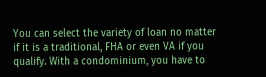You can select the variety of loan no matter if it is a traditional, FHA or even VA if you qualify. With a condominium, you have to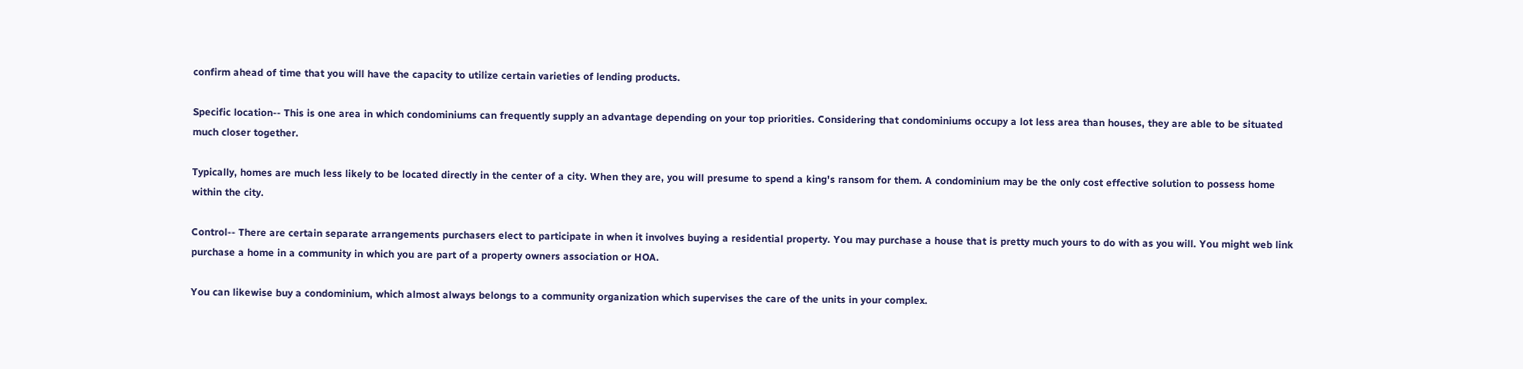confirm ahead of time that you will have the capacity to utilize certain varieties of lending products.

Specific location-- This is one area in which condominiums can frequently supply an advantage depending on your top priorities. Considering that condominiums occupy a lot less area than houses, they are able to be situated much closer together.

Typically, homes are much less likely to be located directly in the center of a city. When they are, you will presume to spend a king's ransom for them. A condominium may be the only cost effective solution to possess home within the city.

Control-- There are certain separate arrangements purchasers elect to participate in when it involves buying a residential property. You may purchase a house that is pretty much yours to do with as you will. You might web link purchase a home in a community in which you are part of a property owners association or HOA.

You can likewise buy a condominium, which almost always belongs to a community organization which supervises the care of the units in your complex.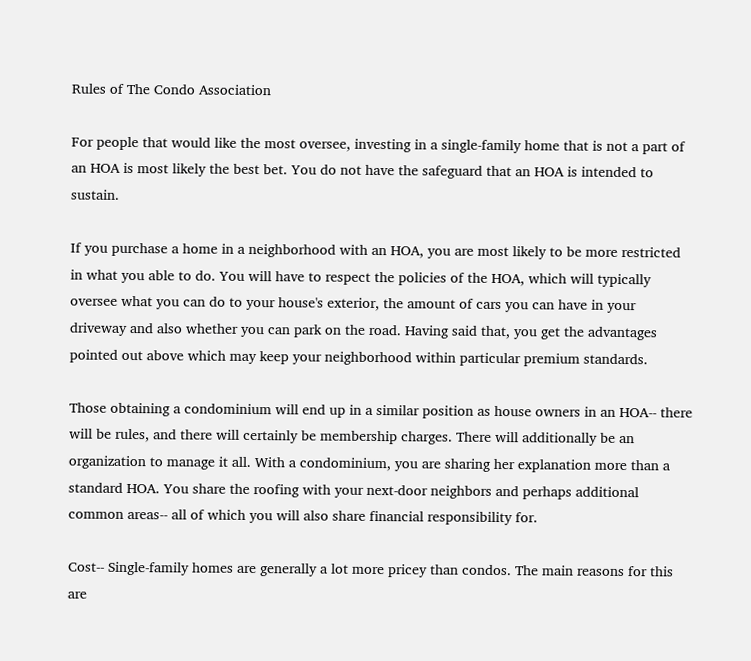Rules of The Condo Association

For people that would like the most oversee, investing in a single-family home that is not a part of an HOA is most likely the best bet. You do not have the safeguard that an HOA is intended to sustain.

If you purchase a home in a neighborhood with an HOA, you are most likely to be more restricted in what you able to do. You will have to respect the policies of the HOA, which will typically oversee what you can do to your house's exterior, the amount of cars you can have in your driveway and also whether you can park on the road. Having said that, you get the advantages pointed out above which may keep your neighborhood within particular premium standards.

Those obtaining a condominium will end up in a similar position as house owners in an HOA-- there will be rules, and there will certainly be membership charges. There will additionally be an organization to manage it all. With a condominium, you are sharing her explanation more than a standard HOA. You share the roofing with your next-door neighbors and perhaps additional common areas-- all of which you will also share financial responsibility for.

Cost-- Single-family homes are generally a lot more pricey than condos. The main reasons for this are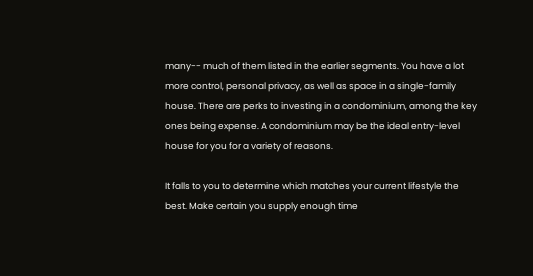many-- much of them listed in the earlier segments. You have a lot more control, personal privacy, as well as space in a single-family house. There are perks to investing in a condominium, among the key ones being expense. A condominium may be the ideal entry-level house for you for a variety of reasons.

It falls to you to determine which matches your current lifestyle the best. Make certain you supply enough time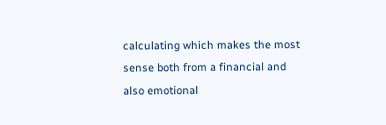calculating which makes the most sense both from a financial and also emotional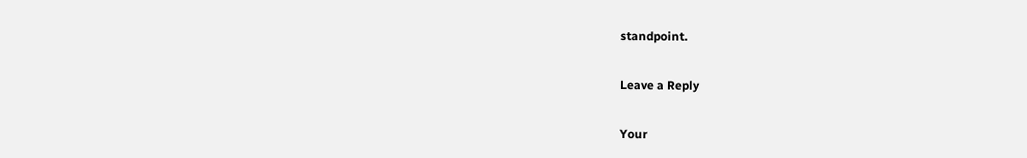standpoint.

Leave a Reply

Your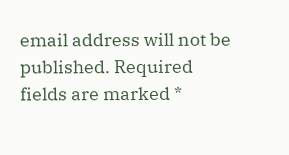email address will not be published. Required fields are marked *